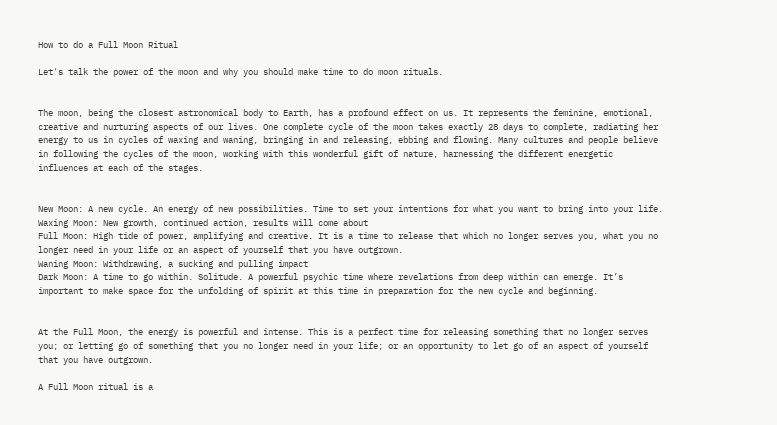How to do a Full Moon Ritual

Let's talk the power of the moon and why you should make time to do moon rituals.


The moon, being the closest astronomical body to Earth, has a profound effect on us. It represents the feminine, emotional, creative and nurturing aspects of our lives. One complete cycle of the moon takes exactly 28 days to complete, radiating her energy to us in cycles of waxing and waning, bringing in and releasing, ebbing and flowing. Many cultures and people believe in following the cycles of the moon, working with this wonderful gift of nature, harnessing the different energetic influences at each of the stages.


New Moon: A new cycle. An energy of new possibilities. Time to set your intentions for what you want to bring into your life.
Waxing Moon: New growth, continued action, results will come about
Full Moon: High tide of power, amplifying and creative. It is a time to release that which no longer serves you, what you no longer need in your life or an aspect of yourself that you have outgrown.
Waning Moon: Withdrawing, a sucking and pulling impact
Dark Moon: A time to go within. Solitude. A powerful psychic time where revelations from deep within can emerge. It’s important to make space for the unfolding of spirit at this time in preparation for the new cycle and beginning.


At the Full Moon, the energy is powerful and intense. This is a perfect time for releasing something that no longer serves you; or letting go of something that you no longer need in your life; or an opportunity to let go of an aspect of yourself that you have outgrown.

A Full Moon ritual is a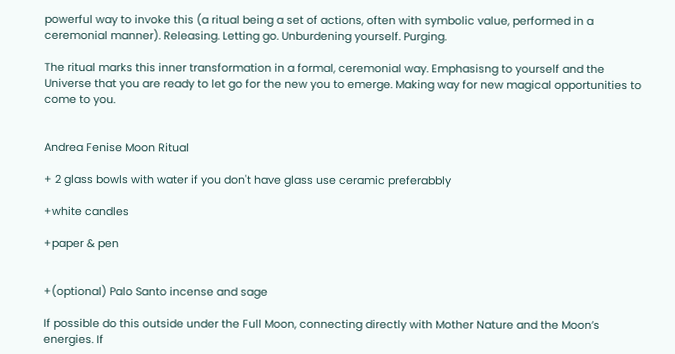powerful way to invoke this (a ritual being a set of actions, often with symbolic value, performed in a ceremonial manner). Releasing. Letting go. Unburdening yourself. Purging.

The ritual marks this inner transformation in a formal, ceremonial way. Emphasisng to yourself and the Universe that you are ready to let go for the new you to emerge. Making way for new magical opportunities to come to you.


Andrea Fenise Moon Ritual

+ 2 glass bowls with water if you don't have glass use ceramic preferabbly

+white candles

+paper & pen


+(optional) Palo Santo incense and sage

If possible do this outside under the Full Moon, connecting directly with Mother Nature and the Moon’s energies. If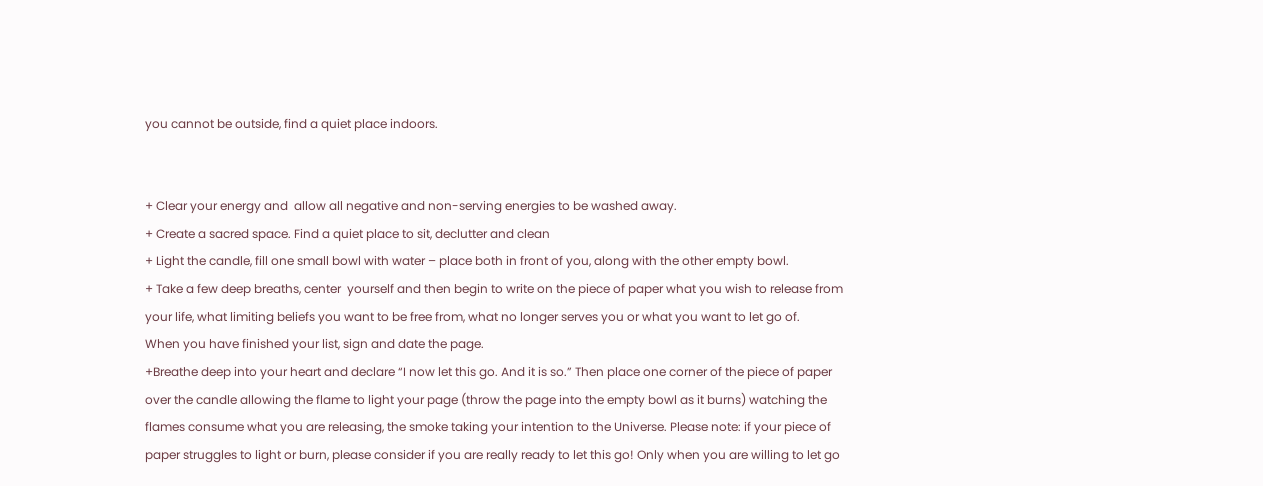you cannot be outside, find a quiet place indoors.


+ Clear your energy and  allow all negative and non-serving energies to be washed away.
+ Create a sacred space. Find a quiet place to sit, declutter and clean
+ Light the candle, fill one small bowl with water – place both in front of you, along with the other empty bowl.
+ Take a few deep breaths, center  yourself and then begin to write on the piece of paper what you wish to release from your life, what limiting beliefs you want to be free from, what no longer serves you or what you want to let go of.
When you have finished your list, sign and date the page.
+Breathe deep into your heart and declare “I now let this go. And it is so.” Then place one corner of the piece of paper over the candle allowing the flame to light your page (throw the page into the empty bowl as it burns) watching the flames consume what you are releasing, the smoke taking your intention to the Universe. Please note: if your piece of paper struggles to light or burn, please consider if you are really ready to let this go! Only when you are willing to let go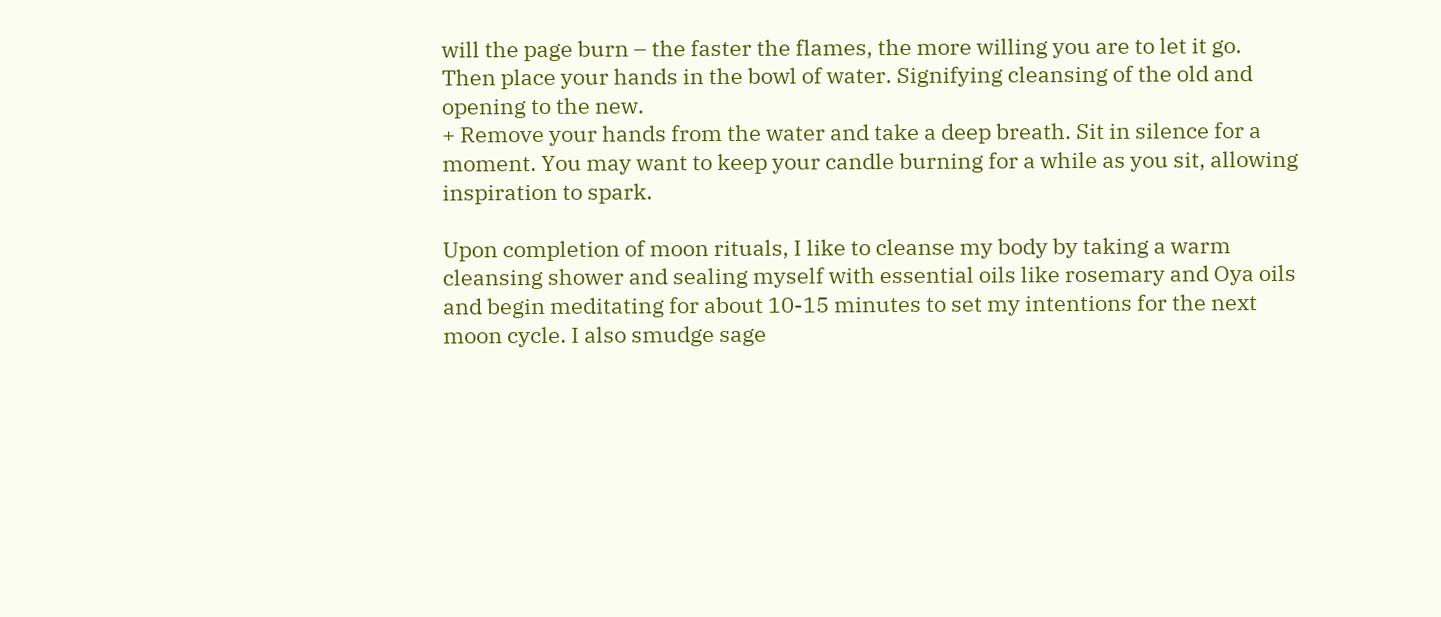will the page burn – the faster the flames, the more willing you are to let it go.
Then place your hands in the bowl of water. Signifying cleansing of the old and opening to the new.
+ Remove your hands from the water and take a deep breath. Sit in silence for a moment. You may want to keep your candle burning for a while as you sit, allowing inspiration to spark.

Upon completion of moon rituals, I like to cleanse my body by taking a warm cleansing shower and sealing myself with essential oils like rosemary and Oya oils and begin meditating for about 10-15 minutes to set my intentions for the next moon cycle. I also smudge sage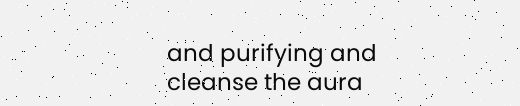and purifying and cleanse the aura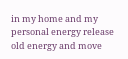in my home and my personal energy release old energy and move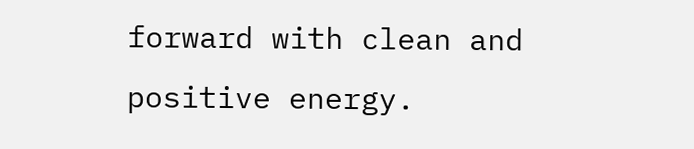forward with clean and positive energy.